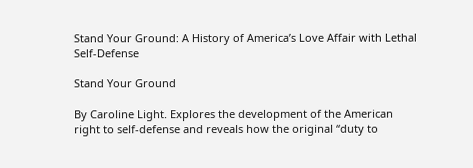Stand Your Ground: A History of America’s Love Affair with Lethal Self-Defense

Stand Your Ground

By Caroline Light. Explores the development of the American right to self-defense and reveals how the original “duty to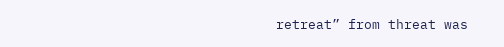retreat” from threat was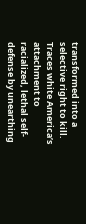transformed into a selective right to kill. Traces white America’s attachment to racialized, lethal self-defense by unearthing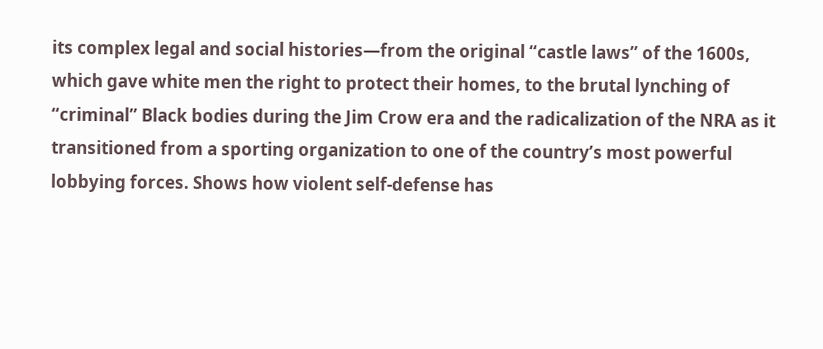its complex legal and social histories—from the original “castle laws” of the 1600s, which gave white men the right to protect their homes, to the brutal lynching of “criminal” Black bodies during the Jim Crow era and the radicalization of the NRA as it transitioned from a sporting organization to one of the country’s most powerful lobbying forces. Shows how violent self-defense has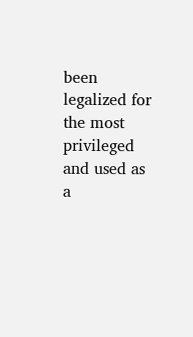been legalized for the most privileged and used as a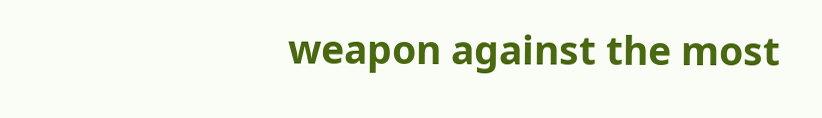weapon against the most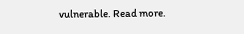vulnerable. Read more.